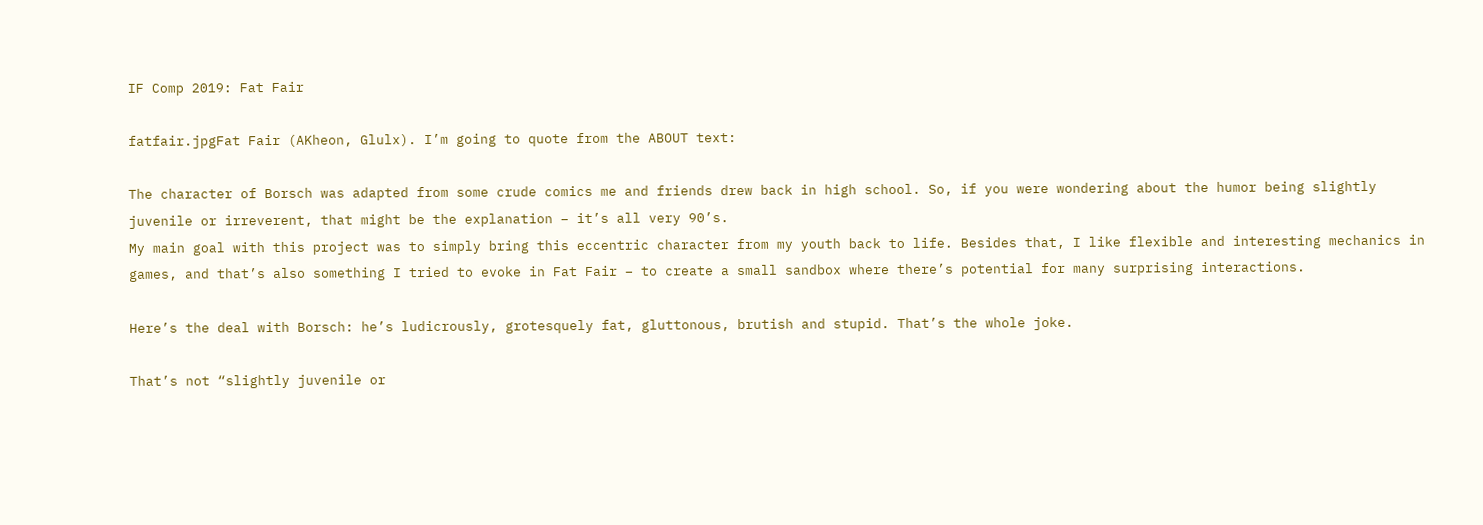IF Comp 2019: Fat Fair

fatfair.jpgFat Fair (AKheon, Glulx). I’m going to quote from the ABOUT text:

The character of Borsch was adapted from some crude comics me and friends drew back in high school. So, if you were wondering about the humor being slightly juvenile or irreverent, that might be the explanation – it’s all very 90’s.
My main goal with this project was to simply bring this eccentric character from my youth back to life. Besides that, I like flexible and interesting mechanics in games, and that’s also something I tried to evoke in Fat Fair – to create a small sandbox where there’s potential for many surprising interactions.

Here’s the deal with Borsch: he’s ludicrously, grotesquely fat, gluttonous, brutish and stupid. That’s the whole joke.

That’s not “slightly juvenile or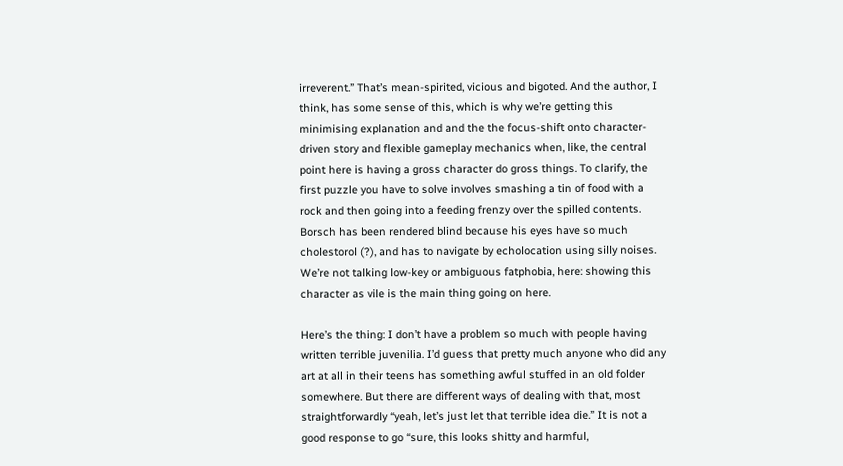irreverent.” That’s mean-spirited, vicious and bigoted. And the author, I think, has some sense of this, which is why we’re getting this minimising explanation and and the the focus-shift onto character-driven story and flexible gameplay mechanics when, like, the central point here is having a gross character do gross things. To clarify, the first puzzle you have to solve involves smashing a tin of food with a rock and then going into a feeding frenzy over the spilled contents. Borsch has been rendered blind because his eyes have so much cholestorol (?), and has to navigate by echolocation using silly noises. We’re not talking low-key or ambiguous fatphobia, here: showing this character as vile is the main thing going on here.

Here’s the thing: I don’t have a problem so much with people having written terrible juvenilia. I’d guess that pretty much anyone who did any art at all in their teens has something awful stuffed in an old folder somewhere. But there are different ways of dealing with that, most straightforwardly “yeah, let’s just let that terrible idea die.” It is not a good response to go “sure, this looks shitty and harmful,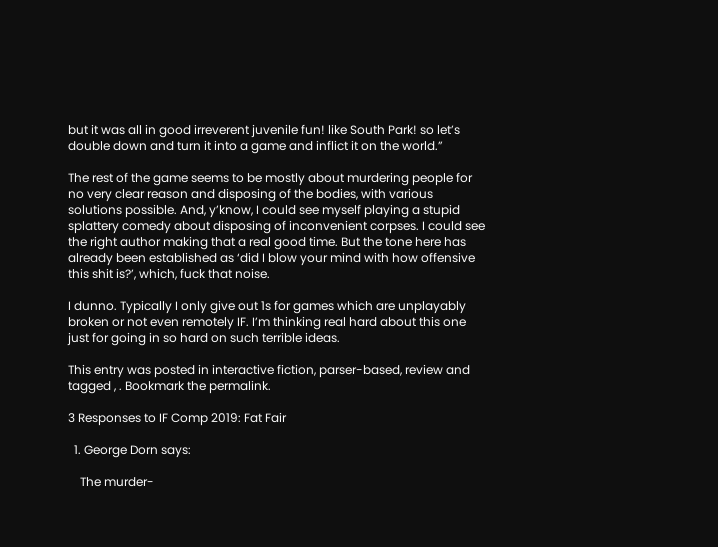but it was all in good irreverent juvenile fun! like South Park! so let’s double down and turn it into a game and inflict it on the world.”

The rest of the game seems to be mostly about murdering people for no very clear reason and disposing of the bodies, with various solutions possible. And, y’know, I could see myself playing a stupid splattery comedy about disposing of inconvenient corpses. I could see the right author making that a real good time. But the tone here has already been established as ‘did I blow your mind with how offensive this shit is?’, which, fuck that noise.

I dunno. Typically I only give out 1s for games which are unplayably broken or not even remotely IF. I’m thinking real hard about this one just for going in so hard on such terrible ideas.

This entry was posted in interactive fiction, parser-based, review and tagged , . Bookmark the permalink.

3 Responses to IF Comp 2019: Fat Fair

  1. George Dorn says:

    The murder-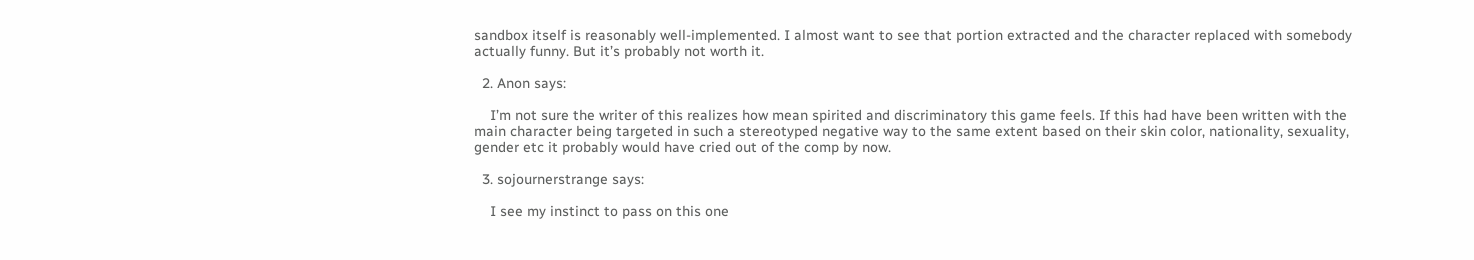sandbox itself is reasonably well-implemented. I almost want to see that portion extracted and the character replaced with somebody actually funny. But it’s probably not worth it.

  2. Anon says:

    I’m not sure the writer of this realizes how mean spirited and discriminatory this game feels. If this had have been written with the main character being targeted in such a stereotyped negative way to the same extent based on their skin color, nationality, sexuality, gender etc it probably would have cried out of the comp by now.

  3. sojournerstrange says:

    I see my instinct to pass on this one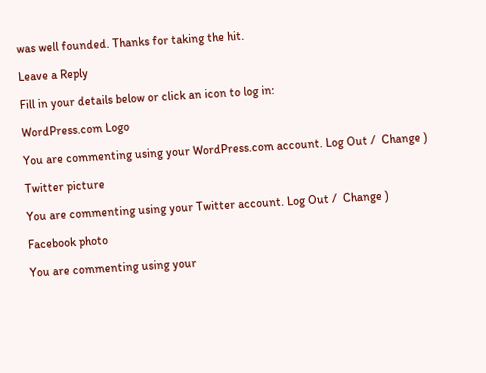was well founded. Thanks for taking the hit.

Leave a Reply

Fill in your details below or click an icon to log in:

WordPress.com Logo

You are commenting using your WordPress.com account. Log Out /  Change )

Twitter picture

You are commenting using your Twitter account. Log Out /  Change )

Facebook photo

You are commenting using your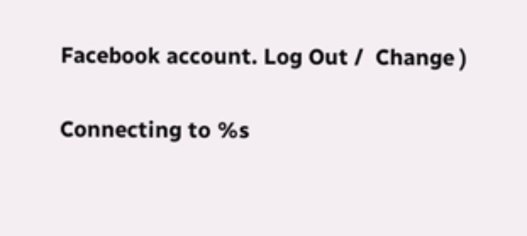Facebook account. Log Out /  Change )

Connecting to %s